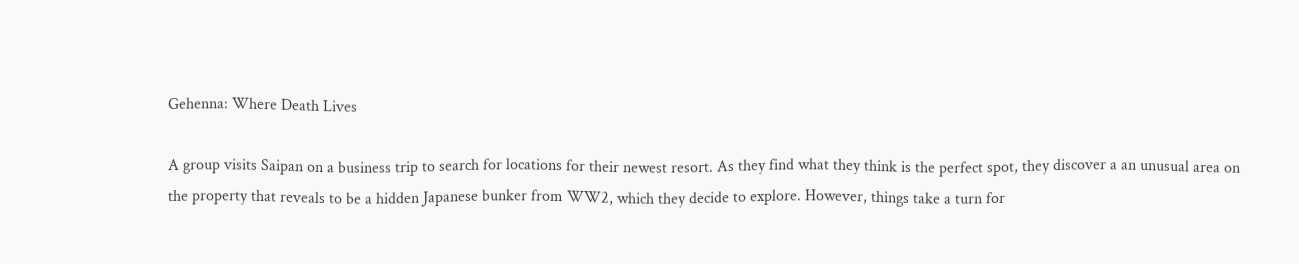Gehenna: Where Death Lives

A group visits Saipan on a business trip to search for locations for their newest resort. As they find what they think is the perfect spot, they discover a an unusual area on the property that reveals to be a hidden Japanese bunker from WW2, which they decide to explore. However, things take a turn for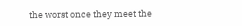the worst once they meet the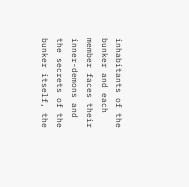inhabitants of the bunker and each member faces their inner-demons and the secrets of the bunker itself, the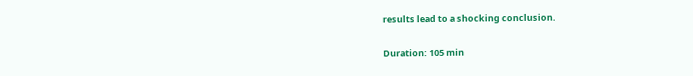results lead to a shocking conclusion.

Duration: 105 min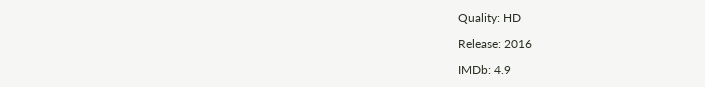Quality: HD

Release: 2016

IMDb: 4.9